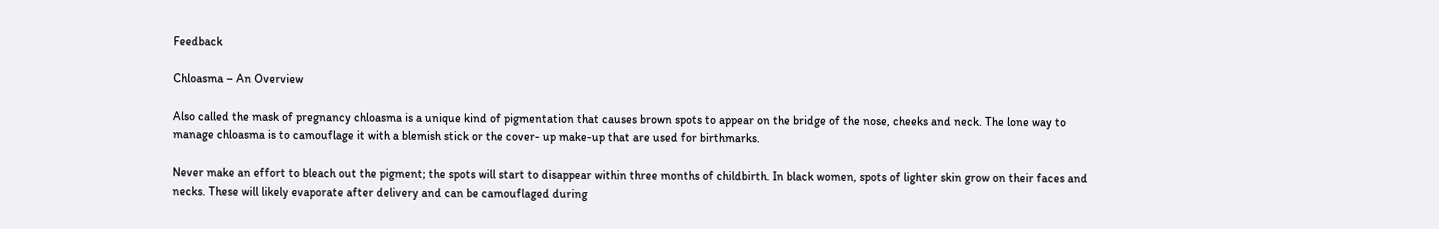Feedback

Chloasma – An Overview

Also called the mask of pregnancy chloasma is a unique kind of pigmentation that causes brown spots to appear on the bridge of the nose, cheeks and neck. The lone way to manage chloasma is to camouflage it with a blemish stick or the cover- up make-up that are used for birthmarks.

Never make an effort to bleach out the pigment; the spots will start to disappear within three months of childbirth. In black women, spots of lighter skin grow on their faces and necks. These will likely evaporate after delivery and can be camouflaged during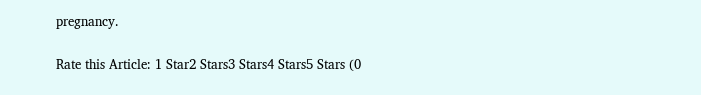pregnancy.

Rate this Article: 1 Star2 Stars3 Stars4 Stars5 Stars (0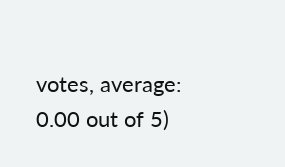votes, average: 0.00 out of 5)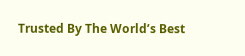Trusted By The World’s Best